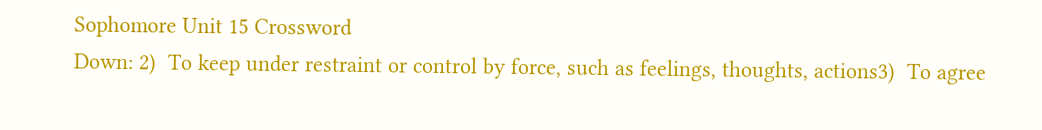Sophomore Unit 15 Crossword
Down: 2)  To keep under restraint or control by force, such as feelings, thoughts, actions3)  To agree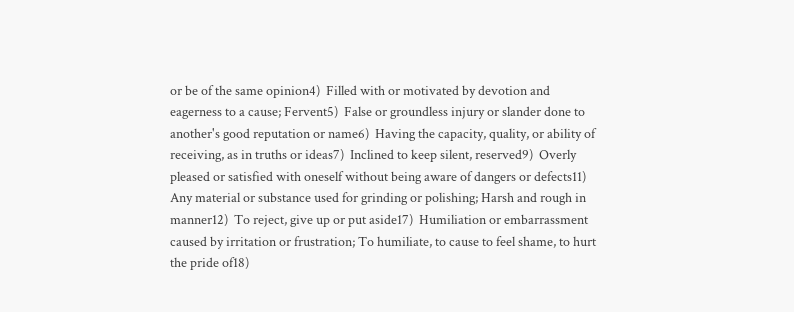or be of the same opinion4)  Filled with or motivated by devotion and eagerness to a cause; Fervent5)  False or groundless injury or slander done to another's good reputation or name6)  Having the capacity, quality, or ability of receiving, as in truths or ideas7)  Inclined to keep silent, reserved9)  Overly pleased or satisfied with oneself without being aware of dangers or defects11)  Any material or substance used for grinding or polishing; Harsh and rough in manner12)  To reject, give up or put aside17)  Humiliation or embarrassment caused by irritation or frustration; To humiliate, to cause to feel shame, to hurt the pride of18)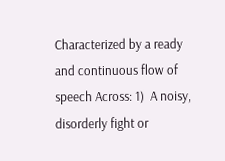Characterized by a ready and continuous flow of speech Across: 1)  A noisy, disorderly fight or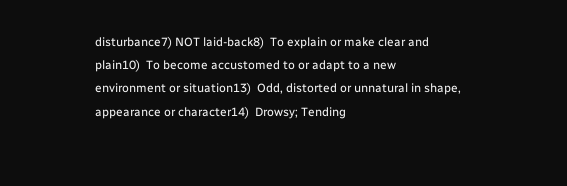disturbance7) NOT laid-back8)  To explain or make clear and plain10)  To become accustomed to or adapt to a new environment or situation13)  Odd, distorted or unnatural in shape, appearance or character14)  Drowsy; Tending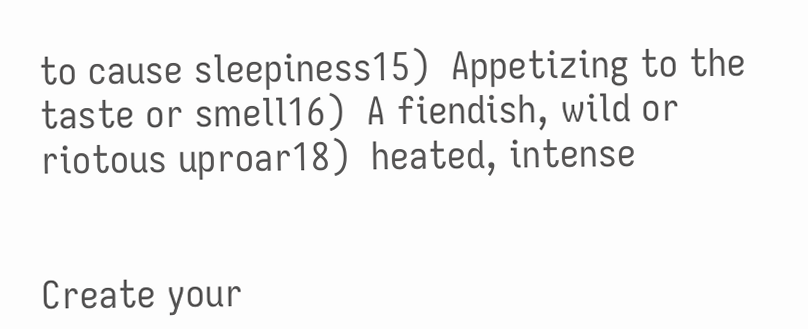to cause sleepiness15)  Appetizing to the taste or smell16)  A fiendish, wild or riotous uproar18)  heated, intense


Create your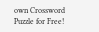own Crossword Puzzle for Free!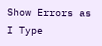Show Errors as I Type